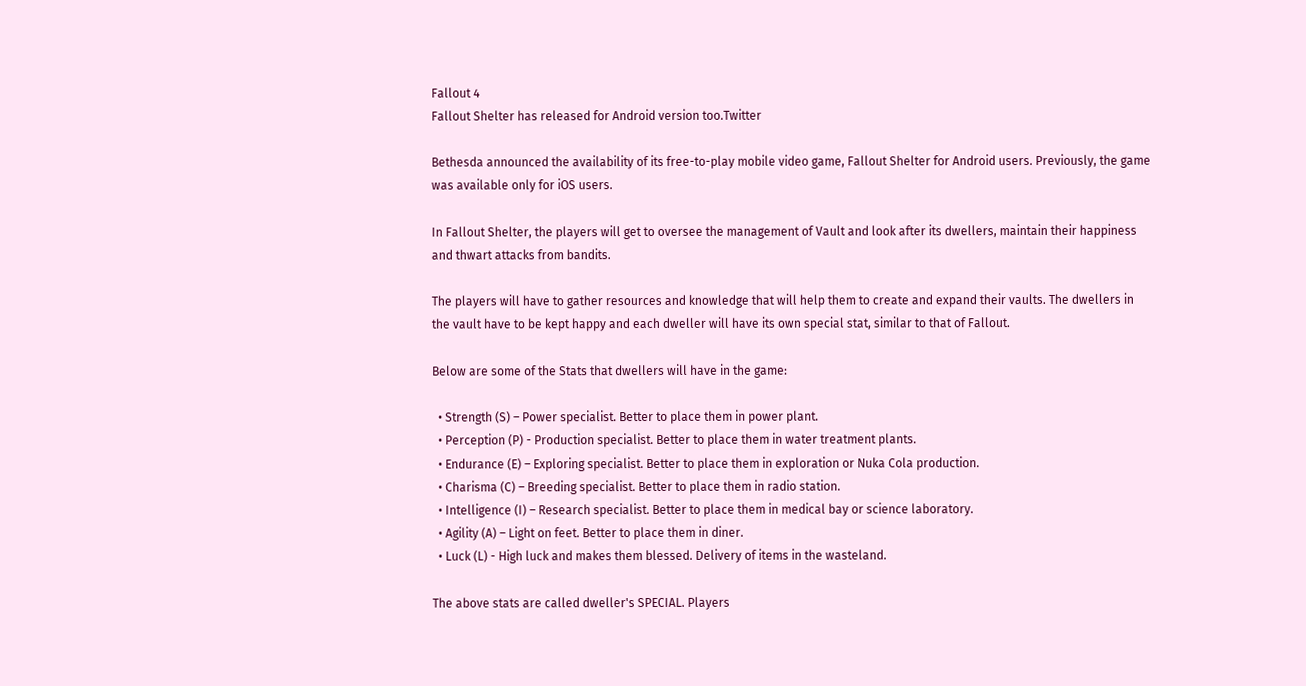Fallout 4
Fallout Shelter has released for Android version too.Twitter

Bethesda announced the availability of its free-to-play mobile video game, Fallout Shelter for Android users. Previously, the game was available only for iOS users.

In Fallout Shelter, the players will get to oversee the management of Vault and look after its dwellers, maintain their happiness and thwart attacks from bandits.

The players will have to gather resources and knowledge that will help them to create and expand their vaults. The dwellers in the vault have to be kept happy and each dweller will have its own special stat, similar to that of Fallout.

Below are some of the Stats that dwellers will have in the game:

  • Strength (S) – Power specialist. Better to place them in power plant.
  • Perception (P) - Production specialist. Better to place them in water treatment plants.
  • Endurance (E) – Exploring specialist. Better to place them in exploration or Nuka Cola production.
  • Charisma (C) – Breeding specialist. Better to place them in radio station.
  • Intelligence (I) – Research specialist. Better to place them in medical bay or science laboratory.
  • Agility (A) – Light on feet. Better to place them in diner.
  • Luck (L) - High luck and makes them blessed. Delivery of items in the wasteland.

The above stats are called dweller's SPECIAL. Players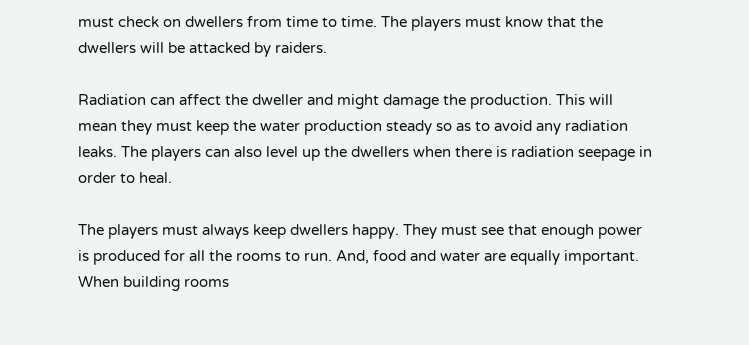must check on dwellers from time to time. The players must know that the dwellers will be attacked by raiders.

Radiation can affect the dweller and might damage the production. This will mean they must keep the water production steady so as to avoid any radiation leaks. The players can also level up the dwellers when there is radiation seepage in order to heal.

The players must always keep dwellers happy. They must see that enough power is produced for all the rooms to run. And, food and water are equally important. When building rooms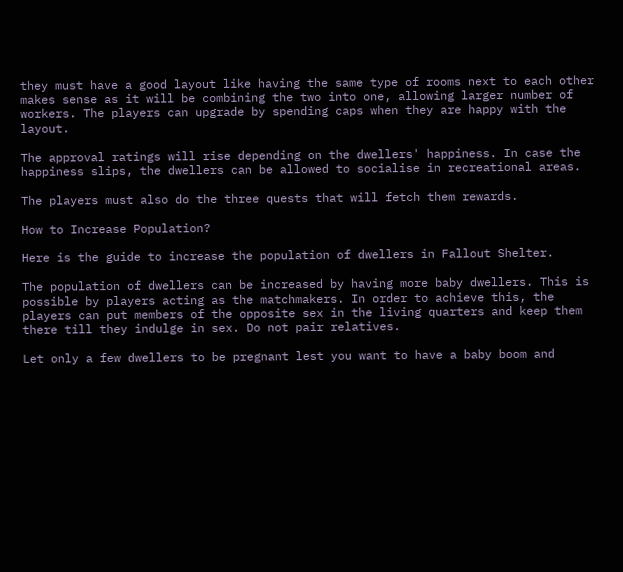they must have a good layout like having the same type of rooms next to each other makes sense as it will be combining the two into one, allowing larger number of workers. The players can upgrade by spending caps when they are happy with the layout.

The approval ratings will rise depending on the dwellers' happiness. In case the happiness slips, the dwellers can be allowed to socialise in recreational areas.

The players must also do the three quests that will fetch them rewards.

How to Increase Population?

Here is the guide to increase the population of dwellers in Fallout Shelter.

The population of dwellers can be increased by having more baby dwellers. This is possible by players acting as the matchmakers. In order to achieve this, the players can put members of the opposite sex in the living quarters and keep them there till they indulge in sex. Do not pair relatives.

Let only a few dwellers to be pregnant lest you want to have a baby boom and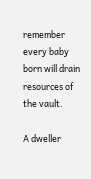remember every baby born will drain resources of the vault.

A dweller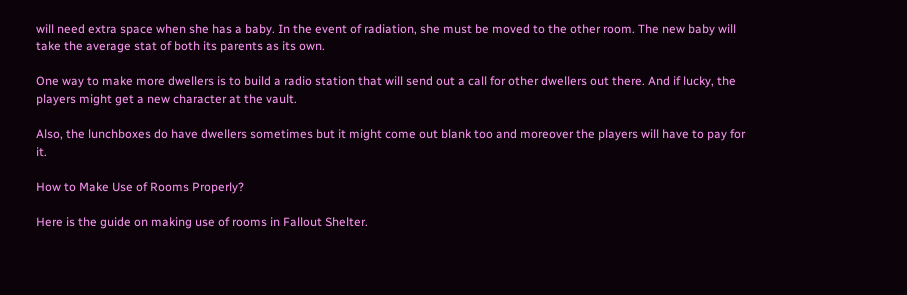will need extra space when she has a baby. In the event of radiation, she must be moved to the other room. The new baby will take the average stat of both its parents as its own.

One way to make more dwellers is to build a radio station that will send out a call for other dwellers out there. And if lucky, the players might get a new character at the vault.

Also, the lunchboxes do have dwellers sometimes but it might come out blank too and moreover the players will have to pay for it.

How to Make Use of Rooms Properly?

Here is the guide on making use of rooms in Fallout Shelter.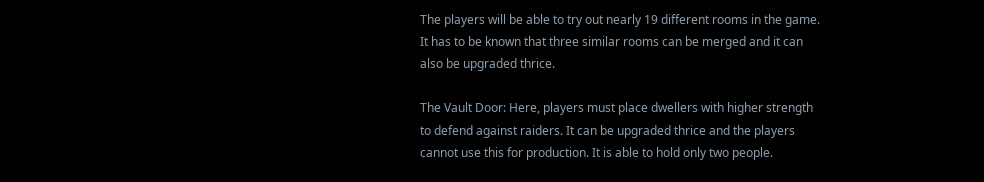The players will be able to try out nearly 19 different rooms in the game. It has to be known that three similar rooms can be merged and it can also be upgraded thrice.

The Vault Door: Here, players must place dwellers with higher strength to defend against raiders. It can be upgraded thrice and the players cannot use this for production. It is able to hold only two people.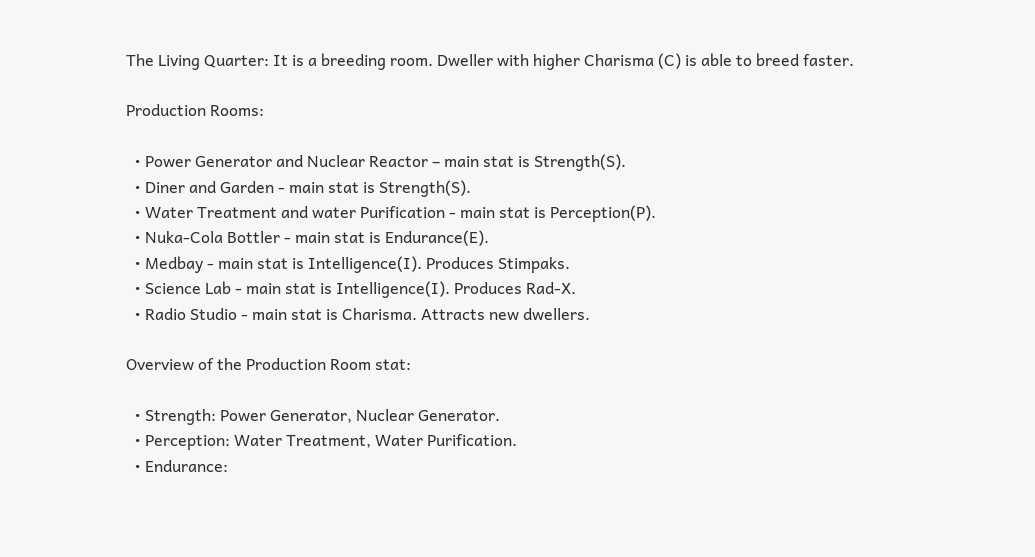The Living Quarter: It is a breeding room. Dweller with higher Charisma (C) is able to breed faster.

Production Rooms:

  • Power Generator and Nuclear Reactor – main stat is Strength(S).
  • Diner and Garden - main stat is Strength(S).
  • Water Treatment and water Purification - main stat is Perception(P).
  • Nuka-Cola Bottler - main stat is Endurance(E).
  • Medbay - main stat is Intelligence(I). Produces Stimpaks.
  • Science Lab - main stat is Intelligence(I). Produces Rad-X.
  • Radio Studio - main stat is Charisma. Attracts new dwellers.

Overview of the Production Room stat:

  • Strength: Power Generator, Nuclear Generator.
  • Perception: Water Treatment, Water Purification.
  • Endurance: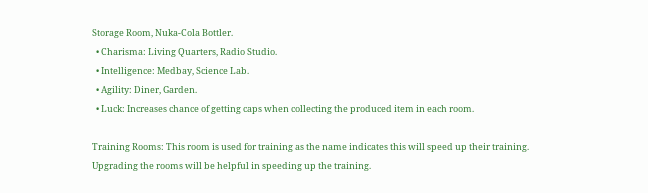Storage Room, Nuka-Cola Bottler.
  • Charisma: Living Quarters, Radio Studio.
  • Intelligence: Medbay, Science Lab.
  • Agility: Diner, Garden.
  • Luck: Increases chance of getting caps when collecting the produced item in each room.

Training Rooms: This room is used for training as the name indicates this will speed up their training. Upgrading the rooms will be helpful in speeding up the training.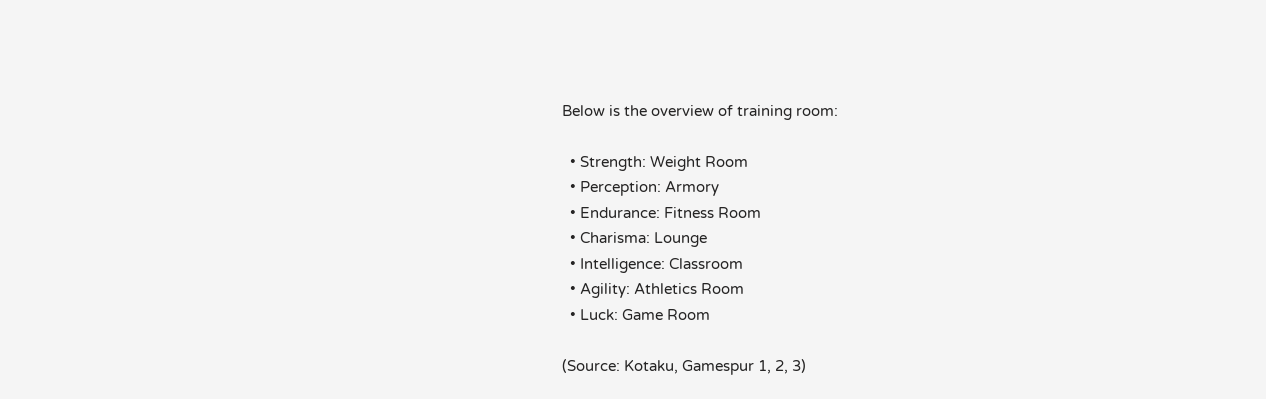Below is the overview of training room:

  • Strength: Weight Room
  • Perception: Armory
  • Endurance: Fitness Room
  • Charisma: Lounge
  • Intelligence: Classroom
  • Agility: Athletics Room
  • Luck: Game Room

(Source: Kotaku, Gamespur 1, 2, 3)